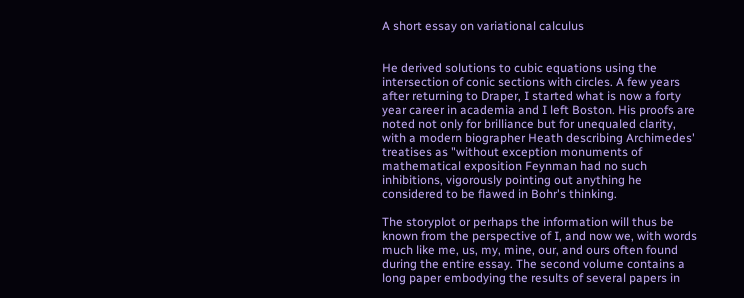A short essay on variational calculus


He derived solutions to cubic equations using the intersection of conic sections with circles. A few years after returning to Draper, I started what is now a forty year career in academia and I left Boston. His proofs are noted not only for brilliance but for unequaled clarity, with a modern biographer Heath describing Archimedes' treatises as "without exception monuments of mathematical exposition Feynman had no such inhibitions, vigorously pointing out anything he considered to be flawed in Bohr's thinking.

The storyplot or perhaps the information will thus be known from the perspective of I, and now we, with words much like me, us, my, mine, our, and ours often found during the entire essay. The second volume contains a long paper embodying the results of several papers in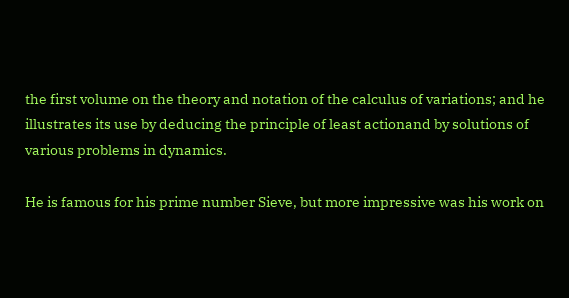the first volume on the theory and notation of the calculus of variations; and he illustrates its use by deducing the principle of least actionand by solutions of various problems in dynamics.

He is famous for his prime number Sieve, but more impressive was his work on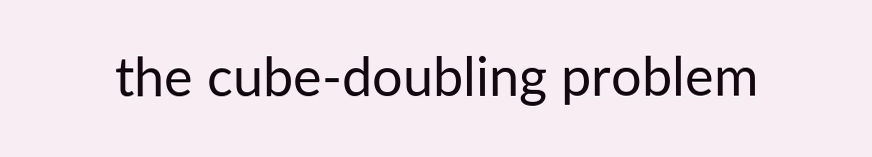the cube-doubling problem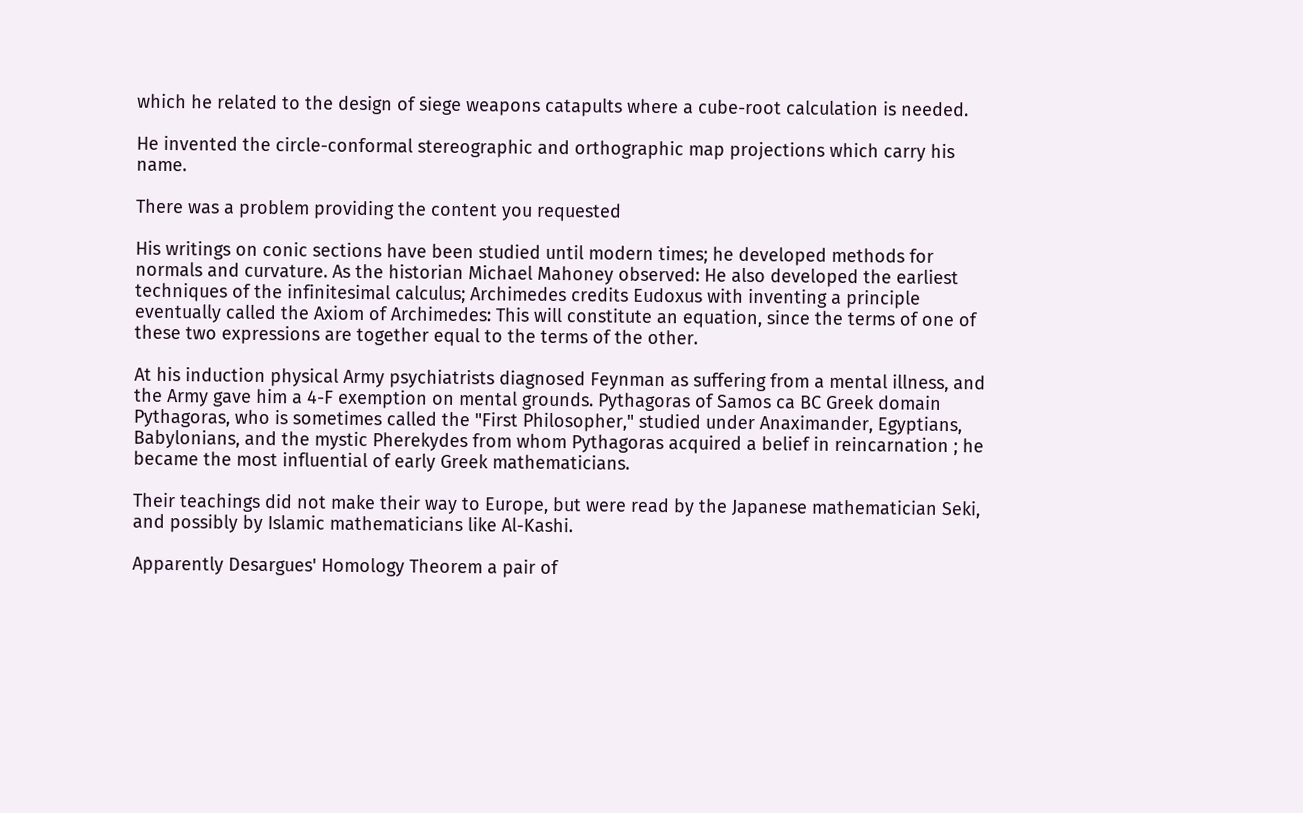which he related to the design of siege weapons catapults where a cube-root calculation is needed.

He invented the circle-conformal stereographic and orthographic map projections which carry his name.

There was a problem providing the content you requested

His writings on conic sections have been studied until modern times; he developed methods for normals and curvature. As the historian Michael Mahoney observed: He also developed the earliest techniques of the infinitesimal calculus; Archimedes credits Eudoxus with inventing a principle eventually called the Axiom of Archimedes: This will constitute an equation, since the terms of one of these two expressions are together equal to the terms of the other.

At his induction physical Army psychiatrists diagnosed Feynman as suffering from a mental illness, and the Army gave him a 4-F exemption on mental grounds. Pythagoras of Samos ca BC Greek domain Pythagoras, who is sometimes called the "First Philosopher," studied under Anaximander, Egyptians, Babylonians, and the mystic Pherekydes from whom Pythagoras acquired a belief in reincarnation ; he became the most influential of early Greek mathematicians.

Their teachings did not make their way to Europe, but were read by the Japanese mathematician Seki, and possibly by Islamic mathematicians like Al-Kashi.

Apparently Desargues' Homology Theorem a pair of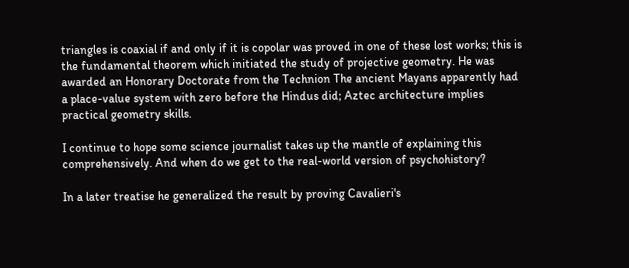triangles is coaxial if and only if it is copolar was proved in one of these lost works; this is the fundamental theorem which initiated the study of projective geometry. He was awarded an Honorary Doctorate from the Technion The ancient Mayans apparently had a place-value system with zero before the Hindus did; Aztec architecture implies practical geometry skills.

I continue to hope some science journalist takes up the mantle of explaining this comprehensively. And when do we get to the real-world version of psychohistory?

In a later treatise he generalized the result by proving Cavalieri's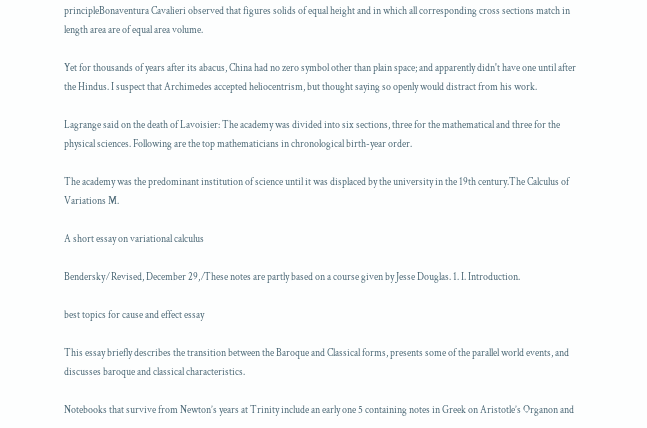principleBonaventura Cavalieri observed that figures solids of equal height and in which all corresponding cross sections match in length area are of equal area volume.

Yet for thousands of years after its abacus, China had no zero symbol other than plain space; and apparently didn't have one until after the Hindus. I suspect that Archimedes accepted heliocentrism, but thought saying so openly would distract from his work.

Lagrange said on the death of Lavoisier: The academy was divided into six sections, three for the mathematical and three for the physical sciences. Following are the top mathematicians in chronological birth-year order.

The academy was the predominant institution of science until it was displaced by the university in the 19th century.The Calculus of Variations M.

A short essay on variational calculus

Bendersky ⁄ Revised, December 29, ⁄These notes are partly based on a course given by Jesse Douglas. 1. I. Introduction.

best topics for cause and effect essay

This essay briefly describes the transition between the Baroque and Classical forms, presents some of the parallel world events, and discusses baroque and classical characteristics.

Notebooks that survive from Newton’s years at Trinity include an early one 5 containing notes in Greek on Aristotle’s Organon and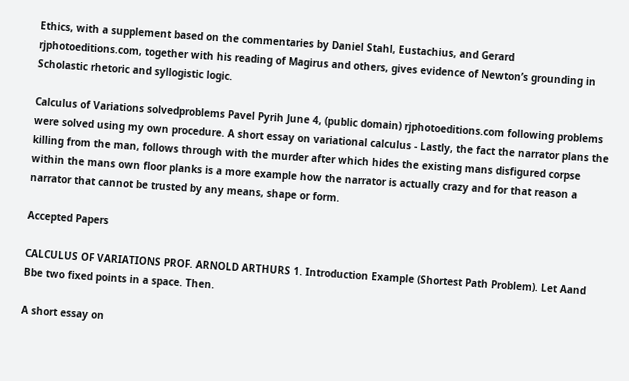Ethics, with a supplement based on the commentaries by Daniel Stahl, Eustachius, and Gerard rjphotoeditions.com, together with his reading of Magirus and others, gives evidence of Newton’s grounding in Scholastic rhetoric and syllogistic logic.

Calculus of Variations solvedproblems Pavel Pyrih June 4, (public domain) rjphotoeditions.com following problems were solved using my own procedure. A short essay on variational calculus - Lastly, the fact the narrator plans the killing from the man, follows through with the murder after which hides the existing mans disfigured corpse within the mans own floor planks is a more example how the narrator is actually crazy and for that reason a narrator that cannot be trusted by any means, shape or form.

Accepted Papers

CALCULUS OF VARIATIONS PROF. ARNOLD ARTHURS 1. Introduction Example (Shortest Path Problem). Let Aand Bbe two fixed points in a space. Then.

A short essay on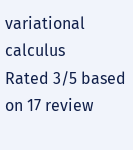variational calculus
Rated 3/5 based on 17 review